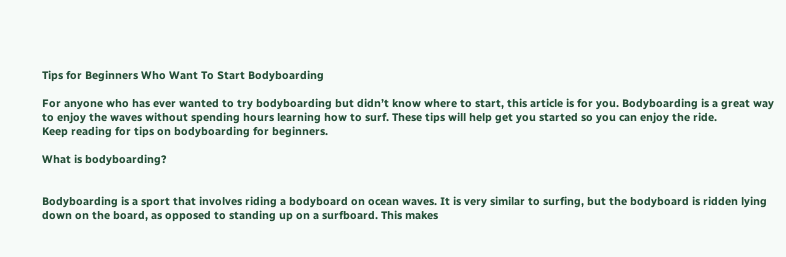Tips for Beginners Who Want To Start Bodyboarding

For anyone who has ever wanted to try bodyboarding but didn’t know where to start, this article is for you. Bodyboarding is a great way to enjoy the waves without spending hours learning how to surf. These tips will help get you started so you can enjoy the ride.
Keep reading for tips on bodyboarding for beginners.

What is bodyboarding?


Bodyboarding is a sport that involves riding a bodyboard on ocean waves. It is very similar to surfing, but the bodyboard is ridden lying down on the board, as opposed to standing up on a surfboard. This makes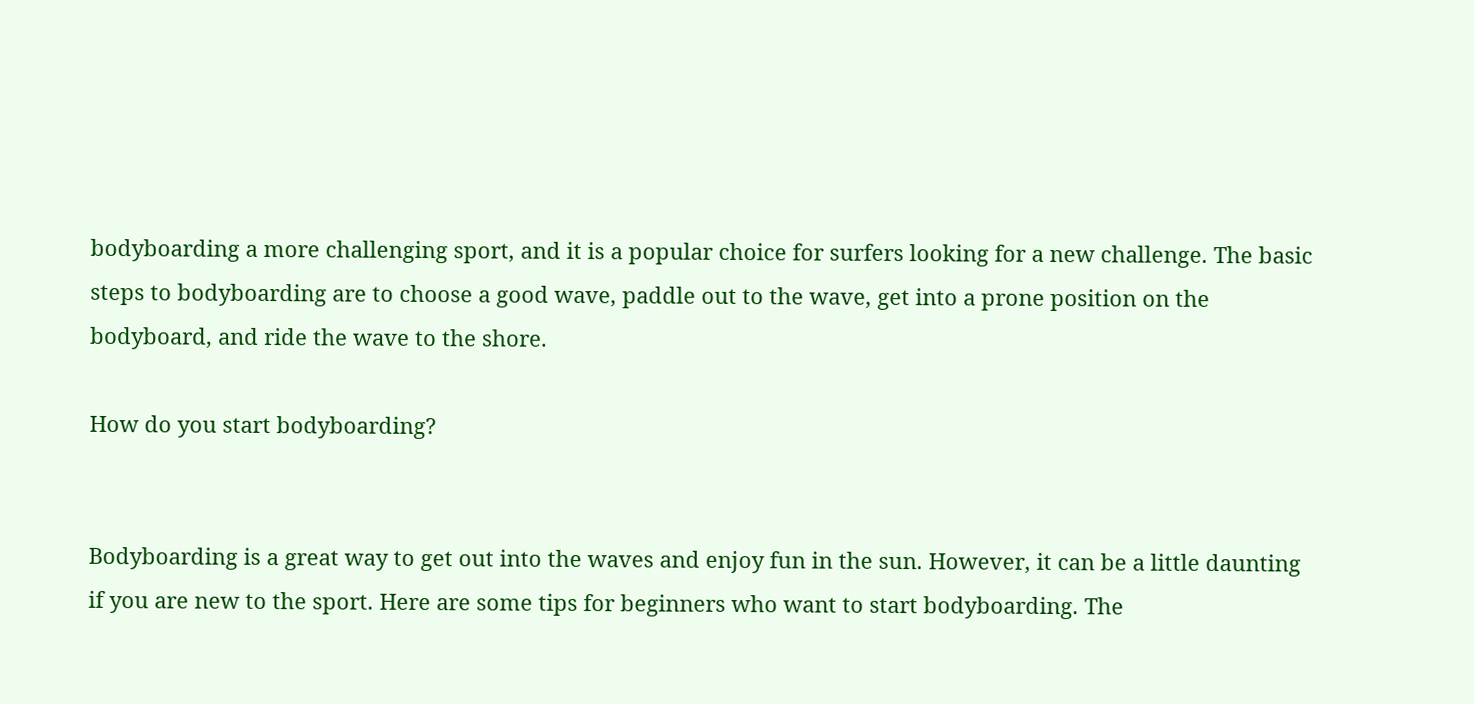bodyboarding a more challenging sport, and it is a popular choice for surfers looking for a new challenge. The basic steps to bodyboarding are to choose a good wave, paddle out to the wave, get into a prone position on the bodyboard, and ride the wave to the shore.

How do you start bodyboarding?


Bodyboarding is a great way to get out into the waves and enjoy fun in the sun. However, it can be a little daunting if you are new to the sport. Here are some tips for beginners who want to start bodyboarding. The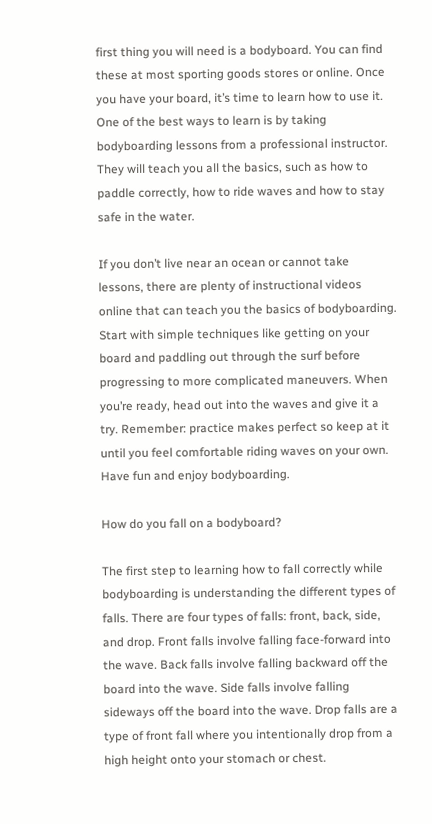first thing you will need is a bodyboard. You can find these at most sporting goods stores or online. Once you have your board, it’s time to learn how to use it. One of the best ways to learn is by taking bodyboarding lessons from a professional instructor. They will teach you all the basics, such as how to paddle correctly, how to ride waves and how to stay safe in the water.

If you don’t live near an ocean or cannot take lessons, there are plenty of instructional videos online that can teach you the basics of bodyboarding. Start with simple techniques like getting on your board and paddling out through the surf before progressing to more complicated maneuvers. When you’re ready, head out into the waves and give it a try. Remember: practice makes perfect so keep at it until you feel comfortable riding waves on your own. Have fun and enjoy bodyboarding.

How do you fall on a bodyboard?

The first step to learning how to fall correctly while bodyboarding is understanding the different types of falls. There are four types of falls: front, back, side, and drop. Front falls involve falling face-forward into the wave. Back falls involve falling backward off the board into the wave. Side falls involve falling sideways off the board into the wave. Drop falls are a type of front fall where you intentionally drop from a high height onto your stomach or chest.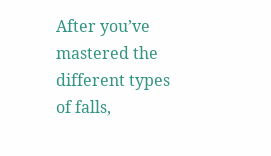After you’ve mastered the different types of falls,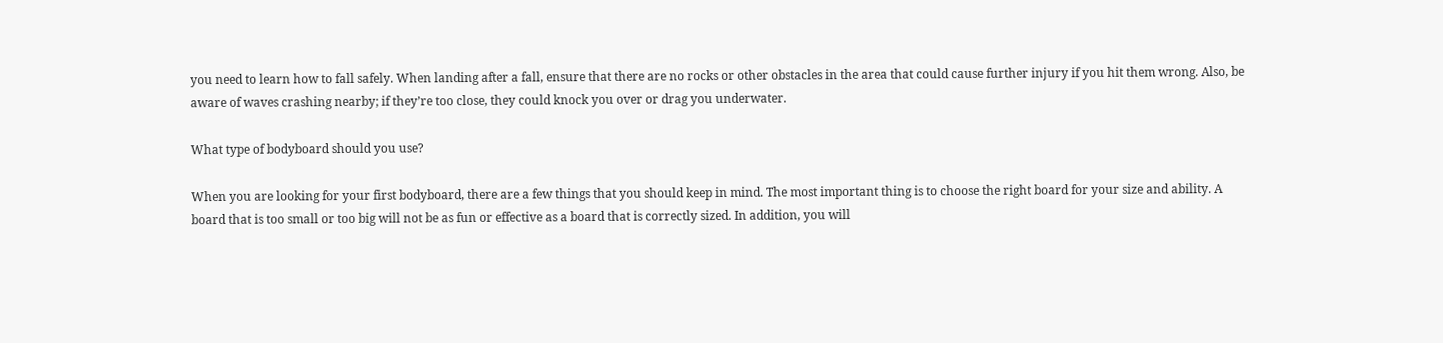you need to learn how to fall safely. When landing after a fall, ensure that there are no rocks or other obstacles in the area that could cause further injury if you hit them wrong. Also, be aware of waves crashing nearby; if they’re too close, they could knock you over or drag you underwater.

What type of bodyboard should you use?

When you are looking for your first bodyboard, there are a few things that you should keep in mind. The most important thing is to choose the right board for your size and ability. A board that is too small or too big will not be as fun or effective as a board that is correctly sized. In addition, you will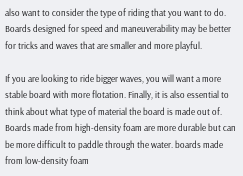also want to consider the type of riding that you want to do. Boards designed for speed and maneuverability may be better for tricks and waves that are smaller and more playful.

If you are looking to ride bigger waves, you will want a more stable board with more flotation. Finally, it is also essential to think about what type of material the board is made out of. Boards made from high-density foam are more durable but can be more difficult to paddle through the water. boards made from low-density foam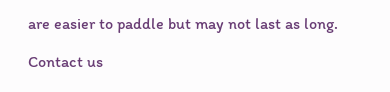are easier to paddle but may not last as long.

Contact us